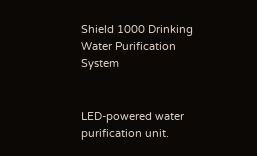Shield 1000 Drinking Water Purification System


LED-powered water purification unit.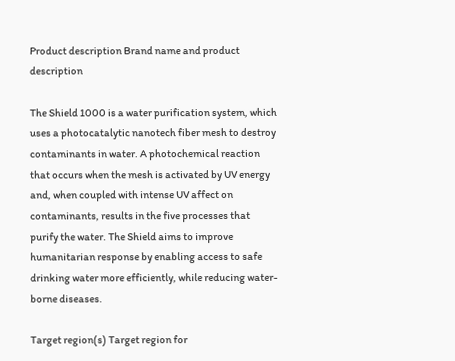Product description Brand name and product description

The Shield 1000 is a water purification system, which uses a photocatalytic nanotech fiber mesh to destroy contaminants in water. A photochemical reaction that occurs when the mesh is activated by UV energy and, when coupled with intense UV affect on contaminants, results in the five processes that purify the water. The Shield aims to improve humanitarian response by enabling access to safe drinking water more efficiently, while reducing water-borne diseases.

Target region(s) Target region for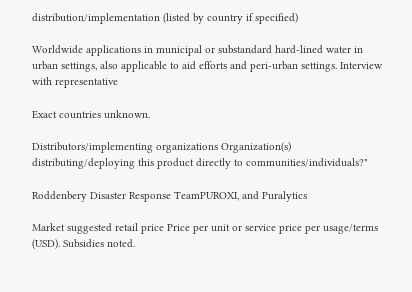distribution/implementation (listed by country if specified)

Worldwide applications in municipal or substandard hard-lined water in urban settings, also applicable to aid efforts and peri-urban settings. Interview with representative

Exact countries unknown.

Distributors/implementing organizations Organization(s) distributing/deploying this product directly to communities/individuals?"

Roddenbery Disaster Response TeamPUROXI, and Puralytics

Market suggested retail price Price per unit or service price per usage/terms (USD). Subsidies noted.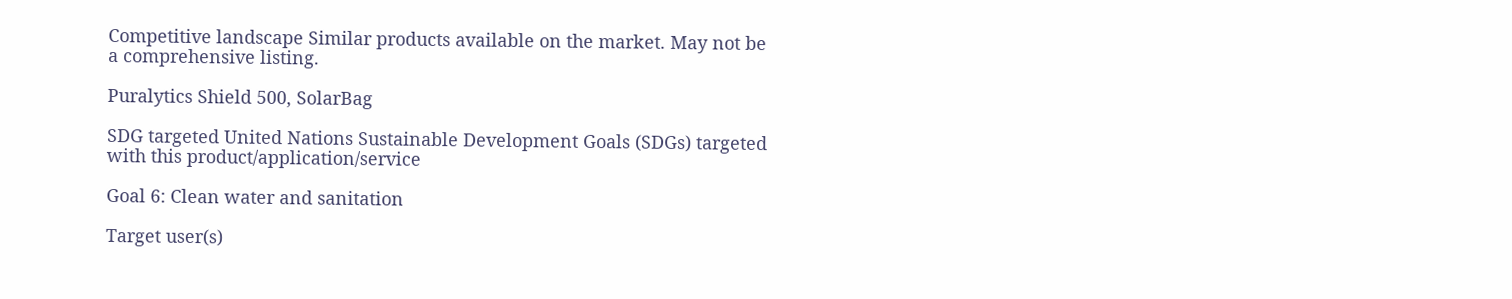Competitive landscape Similar products available on the market. May not be a comprehensive listing.

Puralytics Shield 500, SolarBag

SDG targeted United Nations Sustainable Development Goals (SDGs) targeted with this product/application/service

Goal 6: Clean water and sanitation

Target user(s)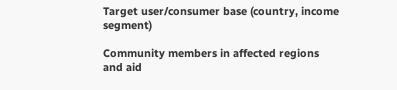Target user/consumer base (country, income segment)

Community members in affected regions and aid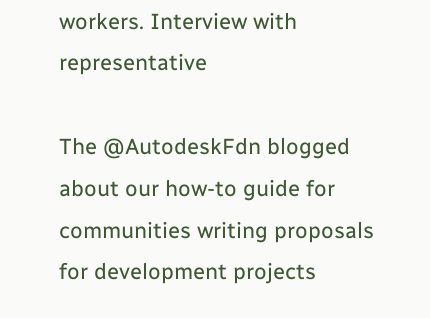workers. Interview with representative

The @AutodeskFdn blogged about our how-to guide for communities writing proposals for development projects